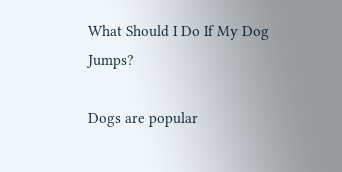What Should I Do If My Dog Jumps?

Dogs are popular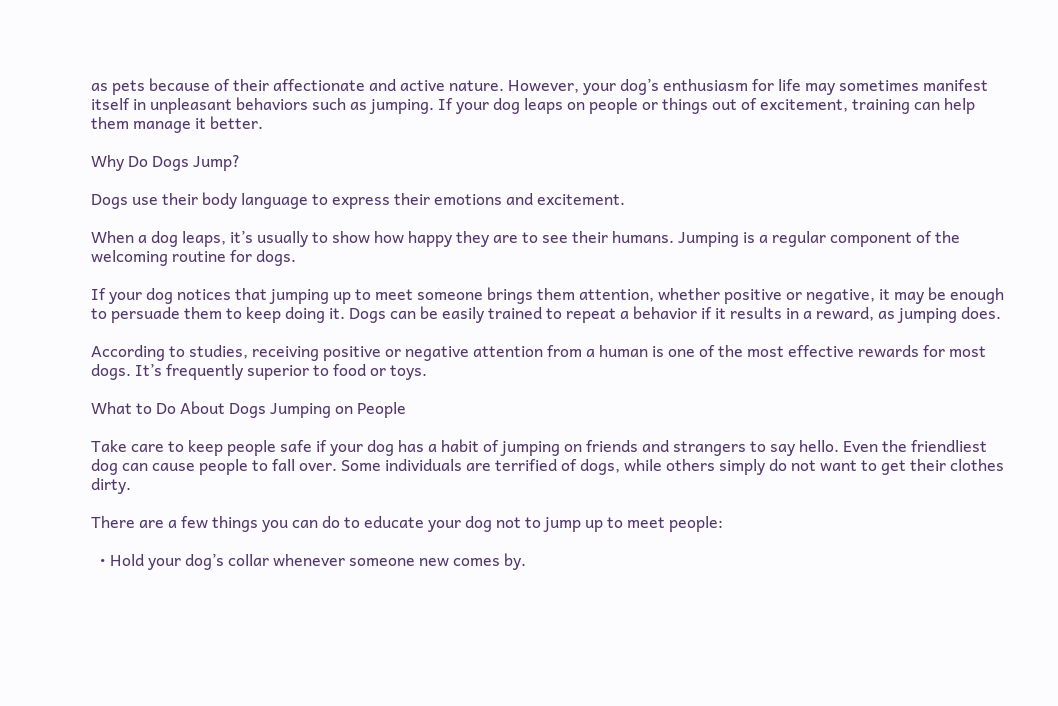as pets because of their affectionate and active nature. However, your dog’s enthusiasm for life may sometimes manifest itself in unpleasant behaviors such as jumping. If your dog leaps on people or things out of excitement, training can help them manage it better.

Why Do Dogs Jump?

Dogs use their body language to express their emotions and excitement.

When a dog leaps, it’s usually to show how happy they are to see their humans. Jumping is a regular component of the welcoming routine for dogs.

If your dog notices that jumping up to meet someone brings them attention, whether positive or negative, it may be enough to persuade them to keep doing it. Dogs can be easily trained to repeat a behavior if it results in a reward, as jumping does.

According to studies, receiving positive or negative attention from a human is one of the most effective rewards for most dogs. It’s frequently superior to food or toys.

What to Do About Dogs Jumping on People

Take care to keep people safe if your dog has a habit of jumping on friends and strangers to say hello. Even the friendliest dog can cause people to fall over. Some individuals are terrified of dogs, while others simply do not want to get their clothes dirty.

There are a few things you can do to educate your dog not to jump up to meet people:

  • Hold your dog’s collar whenever someone new comes by.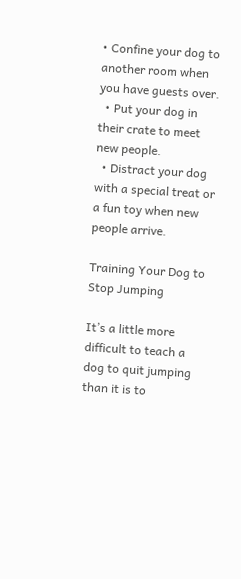• Confine your dog to another room when you have guests over.
  • Put your dog in their crate to meet new people.
  • Distract your dog with a special treat or a fun toy when new people arrive.

Training Your Dog to Stop Jumping

It’s a little more difficult to teach a dog to quit jumping than it is to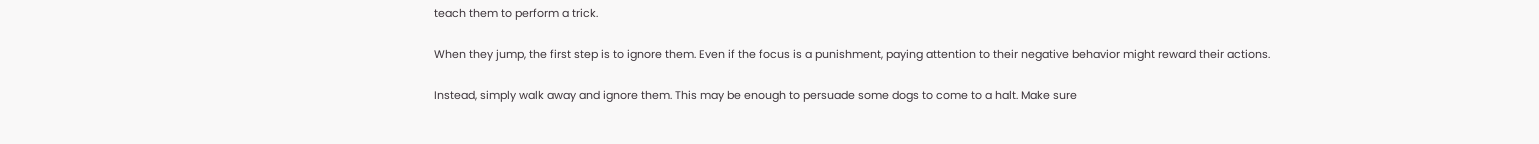teach them to perform a trick.

When they jump, the first step is to ignore them. Even if the focus is a punishment, paying attention to their negative behavior might reward their actions.

Instead, simply walk away and ignore them. This may be enough to persuade some dogs to come to a halt. Make sure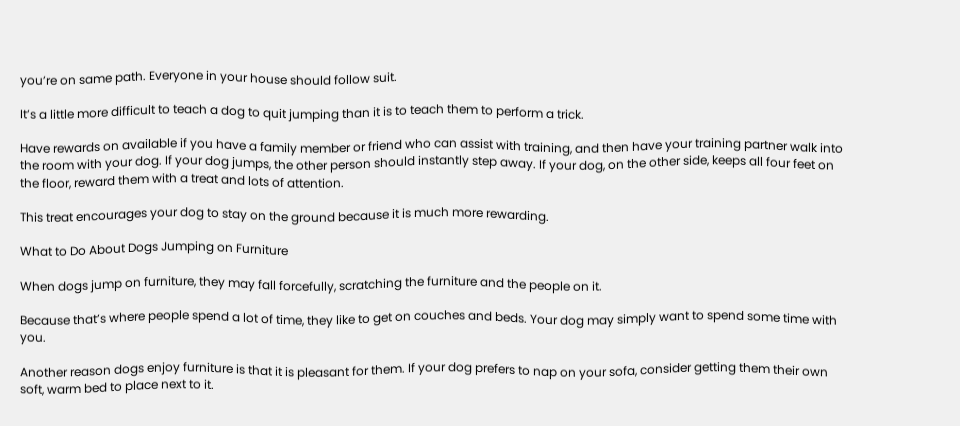you’re on same path. Everyone in your house should follow suit.

It’s a little more difficult to teach a dog to quit jumping than it is to teach them to perform a trick.

Have rewards on available if you have a family member or friend who can assist with training, and then have your training partner walk into the room with your dog. If your dog jumps, the other person should instantly step away. If your dog, on the other side, keeps all four feet on the floor, reward them with a treat and lots of attention.

This treat encourages your dog to stay on the ground because it is much more rewarding.

What to Do About Dogs Jumping on Furniture

When dogs jump on furniture, they may fall forcefully, scratching the furniture and the people on it.

Because that’s where people spend a lot of time, they like to get on couches and beds. Your dog may simply want to spend some time with you.

Another reason dogs enjoy furniture is that it is pleasant for them. If your dog prefers to nap on your sofa, consider getting them their own soft, warm bed to place next to it.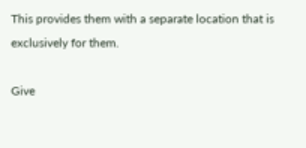This provides them with a separate location that is exclusively for them.

Give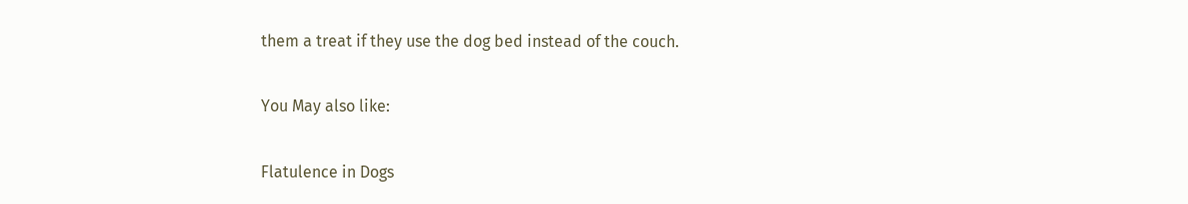them a treat if they use the dog bed instead of the couch.

You May also like:

Flatulence in Dogs